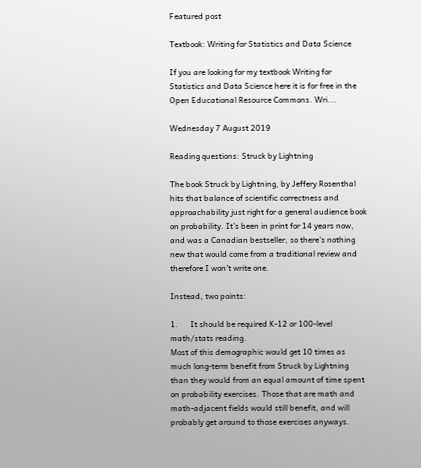Featured post

Textbook: Writing for Statistics and Data Science

If you are looking for my textbook Writing for Statistics and Data Science here it is for free in the Open Educational Resource Commons. Wri...

Wednesday 7 August 2019

Reading questions: Struck by Lightning

The book Struck by Lightning, by Jeffery Rosenthal hits that balance of scientific correctness and approachability just right for a general audience book on probability. It’s been in print for 14 years now, and was a Canadian bestseller, so there’s nothing new that would come from a traditional review and therefore I won’t write one.

Instead, two points:

1.      It should be required K-12 or 100-level math/stats reading.
Most of this demographic would get 10 times as much long-term benefit from Struck by Lightning than they would from an equal amount of time spent on probability exercises. Those that are math and math-adjacent fields would still benefit, and will probably get around to those exercises anyways.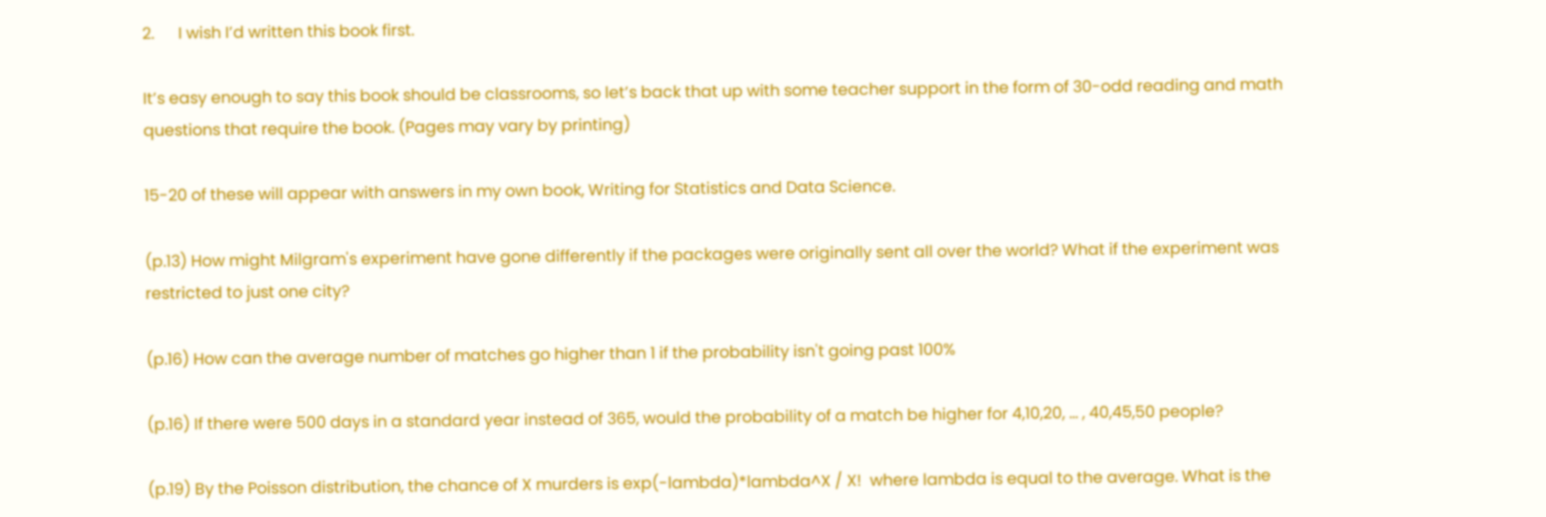2.      I wish I’d written this book first.

It’s easy enough to say this book should be classrooms, so let’s back that up with some teacher support in the form of 30-odd reading and math questions that require the book. (Pages may vary by printing)

15-20 of these will appear with answers in my own book, Writing for Statistics and Data Science.

(p.13) How might Milgram's experiment have gone differently if the packages were originally sent all over the world? What if the experiment was restricted to just one city?

(p.16) How can the average number of matches go higher than 1 if the probability isn't going past 100%

(p.16) If there were 500 days in a standard year instead of 365, would the probability of a match be higher for 4,10,20, ... , 40,45,50 people?

(p.19) By the Poisson distribution, the chance of X murders is exp(-lambda)*lambda^X / X!  where lambda is equal to the average. What is the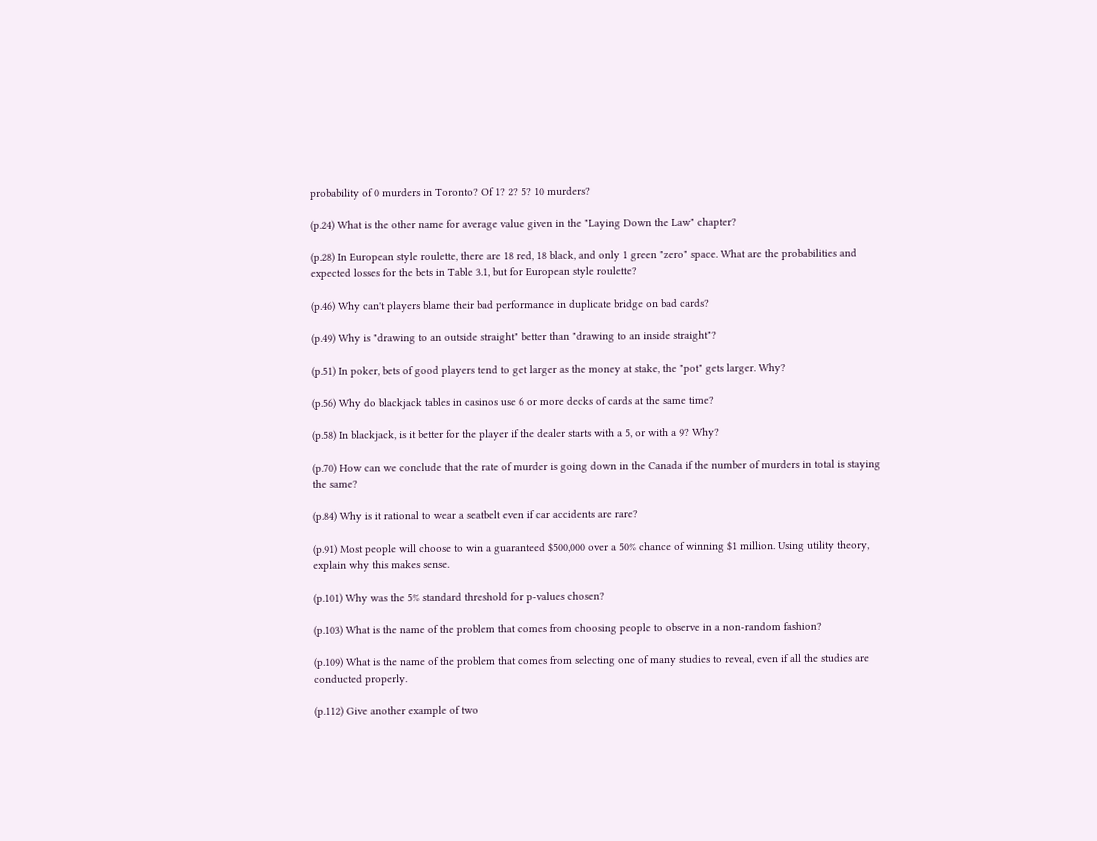probability of 0 murders in Toronto? Of 1? 2? 5? 10 murders?

(p.24) What is the other name for average value given in the "Laying Down the Law" chapter?

(p.28) In European style roulette, there are 18 red, 18 black, and only 1 green "zero" space. What are the probabilities and expected losses for the bets in Table 3.1, but for European style roulette?

(p.46) Why can't players blame their bad performance in duplicate bridge on bad cards?

(p.49) Why is "drawing to an outside straight" better than "drawing to an inside straight"?

(p.51) In poker, bets of good players tend to get larger as the money at stake, the "pot" gets larger. Why?

(p.56) Why do blackjack tables in casinos use 6 or more decks of cards at the same time?

(p.58) In blackjack, is it better for the player if the dealer starts with a 5, or with a 9? Why?

(p.70) How can we conclude that the rate of murder is going down in the Canada if the number of murders in total is staying the same?

(p.84) Why is it rational to wear a seatbelt even if car accidents are rare?

(p.91) Most people will choose to win a guaranteed $500,000 over a 50% chance of winning $1 million. Using utility theory, explain why this makes sense.

(p.101) Why was the 5% standard threshold for p-values chosen?

(p.103) What is the name of the problem that comes from choosing people to observe in a non-random fashion?

(p.109) What is the name of the problem that comes from selecting one of many studies to reveal, even if all the studies are conducted properly.

(p.112) Give another example of two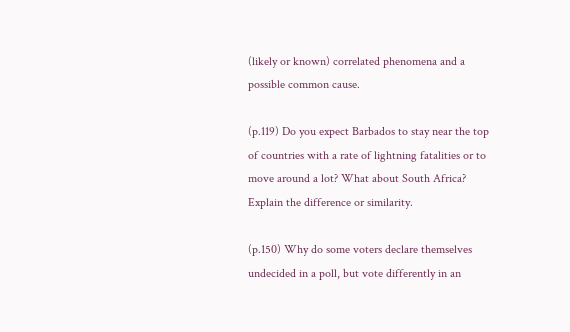(likely or known) correlated phenomena and a possible common cause.

(p.119) Do you expect Barbados to stay near the top of countries with a rate of lightning fatalities or to move around a lot? What about South Africa? Explain the difference or similarity.

(p.150) Why do some voters declare themselves undecided in a poll, but vote differently in an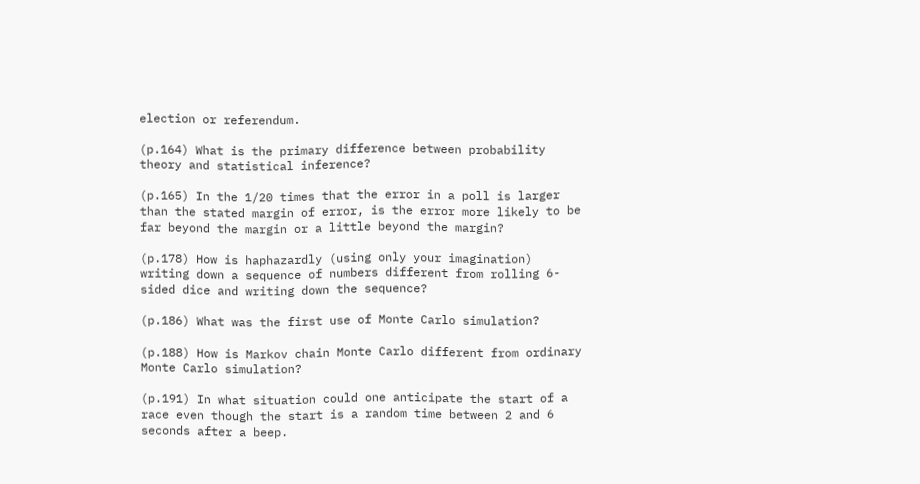election or referendum.

(p.164) What is the primary difference between probability theory and statistical inference?

(p.165) In the 1/20 times that the error in a poll is larger than the stated margin of error, is the error more likely to be far beyond the margin or a little beyond the margin?

(p.178) How is haphazardly (using only your imagination) writing down a sequence of numbers different from rolling 6-sided dice and writing down the sequence?

(p.186) What was the first use of Monte Carlo simulation?

(p.188) How is Markov chain Monte Carlo different from ordinary Monte Carlo simulation?

(p.191) In what situation could one anticipate the start of a race even though the start is a random time between 2 and 6 seconds after a beep.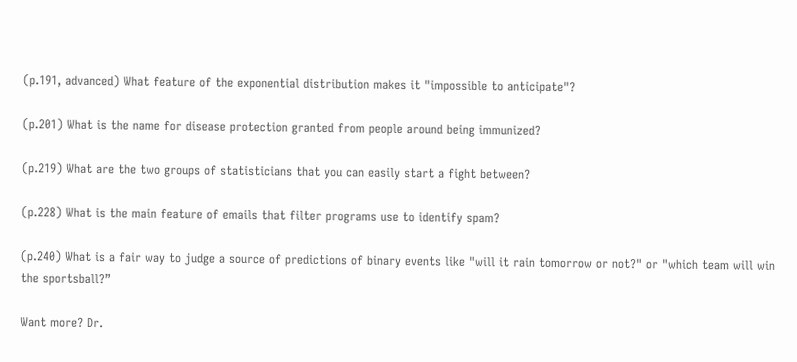(p.191, advanced) What feature of the exponential distribution makes it "impossible to anticipate"?

(p.201) What is the name for disease protection granted from people around being immunized?

(p.219) What are the two groups of statisticians that you can easily start a fight between?

(p.228) What is the main feature of emails that filter programs use to identify spam?

(p.240) What is a fair way to judge a source of predictions of binary events like "will it rain tomorrow or not?" or "which team will win the sportsball?”

Want more? Dr.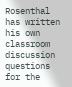Rosenthal has written his own classroom discussion questions for the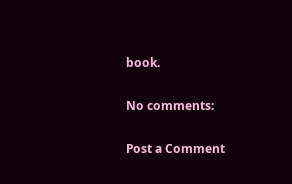book.

No comments:

Post a Comment